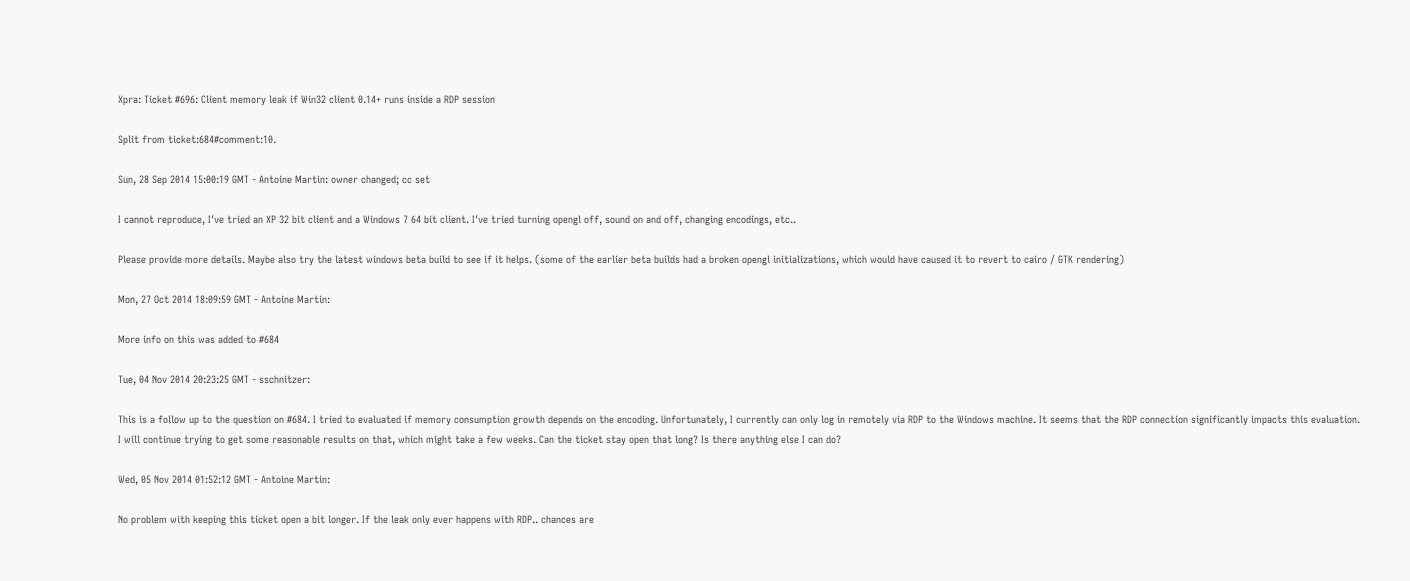Xpra: Ticket #696: Client memory leak if Win32 client 0.14+ runs inside a RDP session

Split from ticket:684#comment:10.

Sun, 28 Sep 2014 15:00:19 GMT - Antoine Martin: owner changed; cc set

I cannot reproduce, I've tried an XP 32 bit client and a Windows 7 64 bit client. I've tried turning opengl off, sound on and off, changing encodings, etc..

Please provide more details. Maybe also try the latest windows beta build to see if it helps. (some of the earlier beta builds had a broken opengl initializations, which would have caused it to revert to cairo / GTK rendering)

Mon, 27 Oct 2014 18:09:59 GMT - Antoine Martin:

More info on this was added to #684

Tue, 04 Nov 2014 20:23:25 GMT - sschnitzer:

This is a follow up to the question on #684. I tried to evaluated if memory consumption growth depends on the encoding. Unfortunately, I currently can only log in remotely via RDP to the Windows machine. It seems that the RDP connection significantly impacts this evaluation. I will continue trying to get some reasonable results on that, which might take a few weeks. Can the ticket stay open that long? Is there anything else I can do?

Wed, 05 Nov 2014 01:52:12 GMT - Antoine Martin:

No problem with keeping this ticket open a bit longer. If the leak only ever happens with RDP.. chances are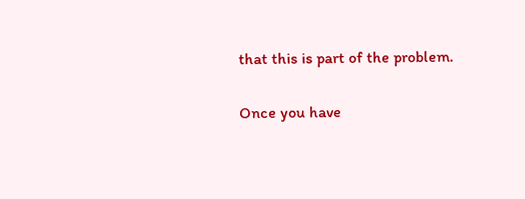that this is part of the problem.

Once you have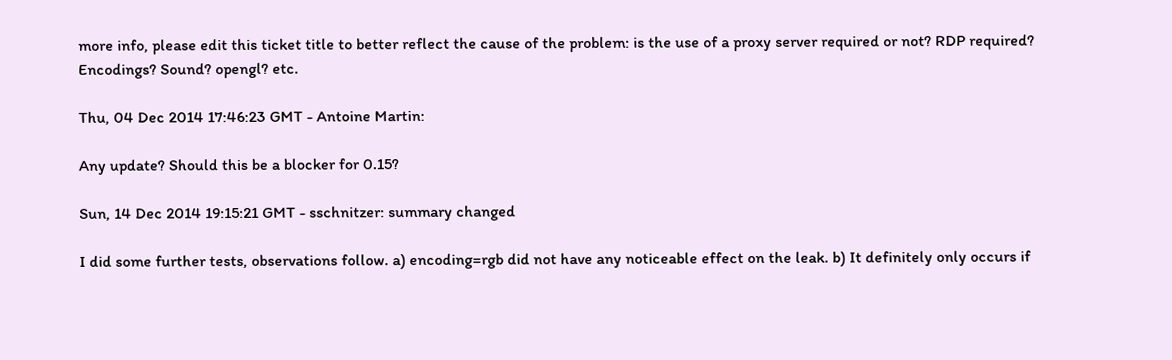more info, please edit this ticket title to better reflect the cause of the problem: is the use of a proxy server required or not? RDP required? Encodings? Sound? opengl? etc.

Thu, 04 Dec 2014 17:46:23 GMT - Antoine Martin:

Any update? Should this be a blocker for 0.15?

Sun, 14 Dec 2014 19:15:21 GMT - sschnitzer: summary changed

I did some further tests, observations follow. a) encoding=rgb did not have any noticeable effect on the leak. b) It definitely only occurs if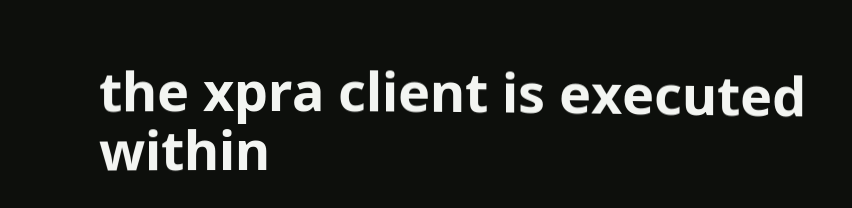the xpra client is executed within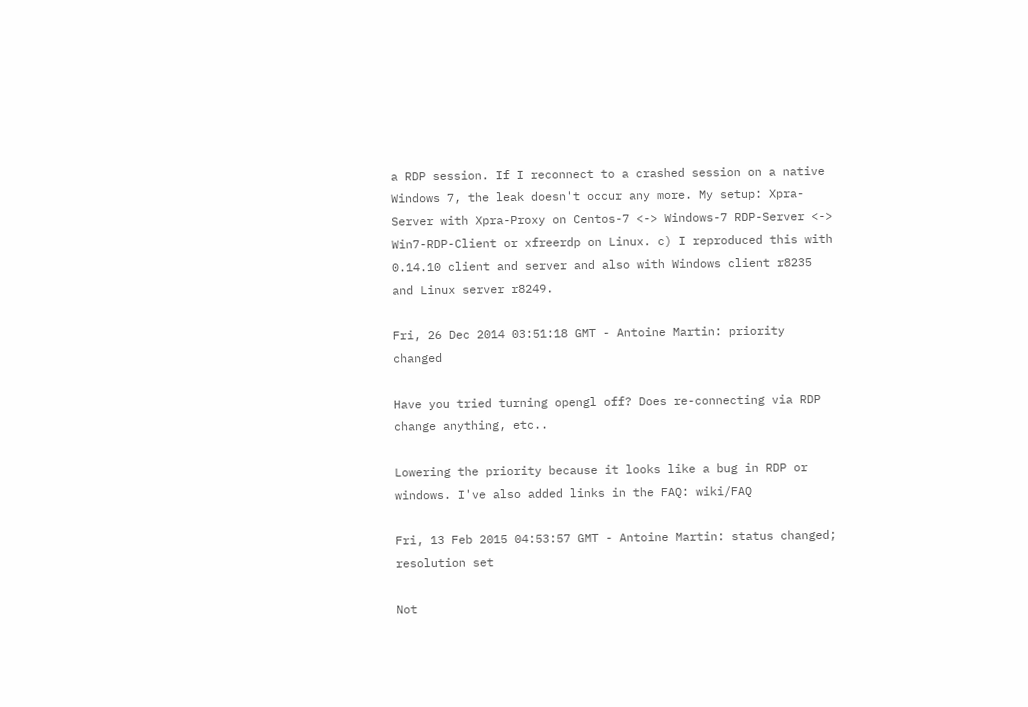a RDP session. If I reconnect to a crashed session on a native Windows 7, the leak doesn't occur any more. My setup: Xpra-Server with Xpra-Proxy on Centos-7 <-> Windows-7 RDP-Server <-> Win7-RDP-Client or xfreerdp on Linux. c) I reproduced this with 0.14.10 client and server and also with Windows client r8235 and Linux server r8249.

Fri, 26 Dec 2014 03:51:18 GMT - Antoine Martin: priority changed

Have you tried turning opengl off? Does re-connecting via RDP change anything, etc..

Lowering the priority because it looks like a bug in RDP or windows. I've also added links in the FAQ: wiki/FAQ

Fri, 13 Feb 2015 04:53:57 GMT - Antoine Martin: status changed; resolution set

Not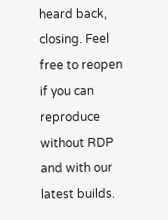heard back, closing. Feel free to reopen if you can reproduce without RDP and with our latest builds.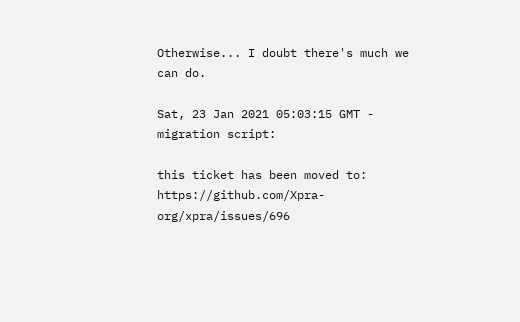Otherwise... I doubt there's much we can do.

Sat, 23 Jan 2021 05:03:15 GMT - migration script:

this ticket has been moved to: https://github.com/Xpra-org/xpra/issues/696